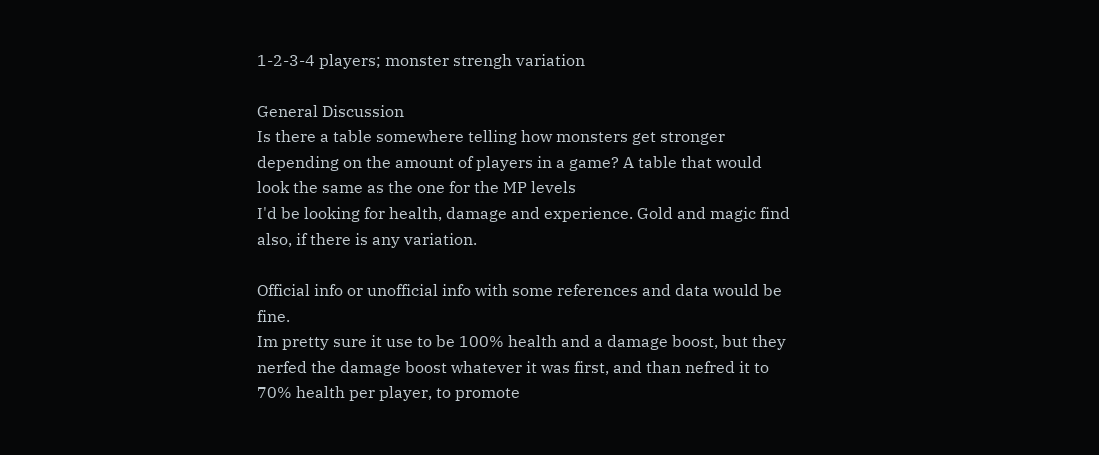1-2-3-4 players; monster strengh variation

General Discussion
Is there a table somewhere telling how monsters get stronger depending on the amount of players in a game? A table that would look the same as the one for the MP levels
I'd be looking for health, damage and experience. Gold and magic find also, if there is any variation.

Official info or unofficial info with some references and data would be fine.
Im pretty sure it use to be 100% health and a damage boost, but they nerfed the damage boost whatever it was first, and than nefred it to 70% health per player, to promote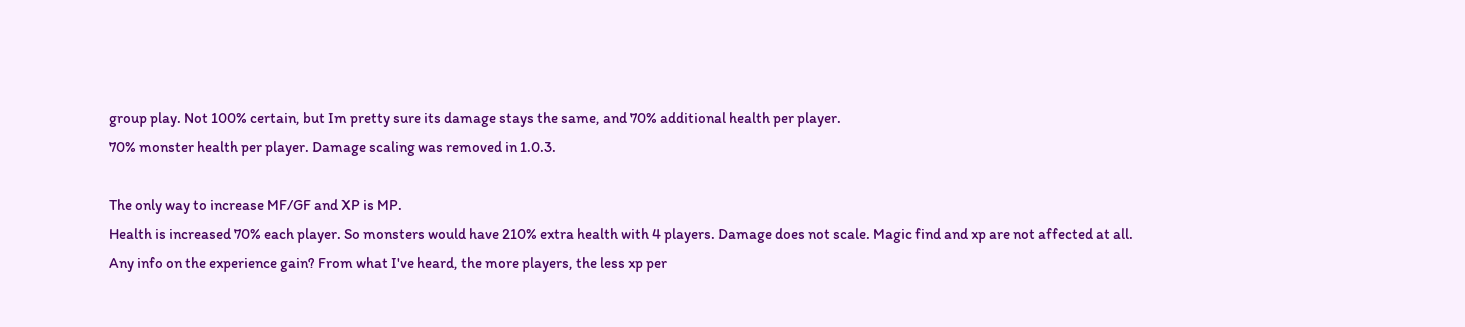group play. Not 100% certain, but Im pretty sure its damage stays the same, and 70% additional health per player.
70% monster health per player. Damage scaling was removed in 1.0.3.

The only way to increase MF/GF and XP is MP.
Health is increased 70% each player. So monsters would have 210% extra health with 4 players. Damage does not scale. Magic find and xp are not affected at all.
Any info on the experience gain? From what I've heard, the more players, the less xp per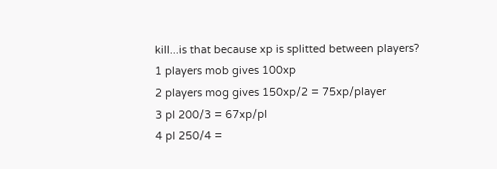kill...is that because xp is splitted between players?
1 players mob gives 100xp
2 players mog gives 150xp/2 = 75xp/player
3 pl 200/3 = 67xp/pl
4 pl 250/4 =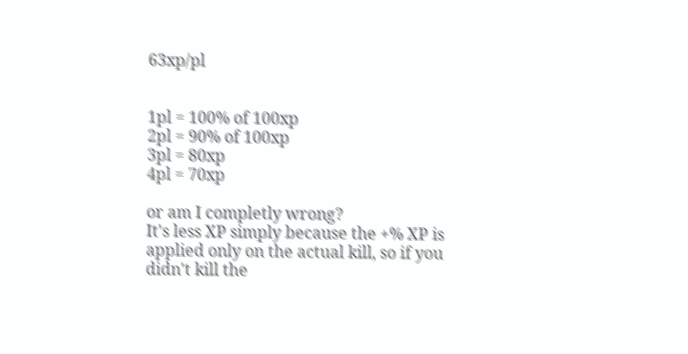63xp/pl


1pl = 100% of 100xp
2pl = 90% of 100xp
3pl = 80xp
4pl = 70xp

or am I completly wrong?
It's less XP simply because the +% XP is applied only on the actual kill, so if you didn't kill the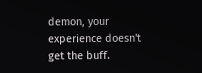demon, your experience doesn't get the buff.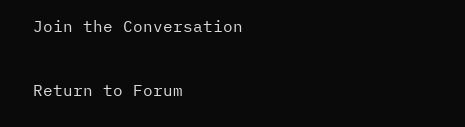Join the Conversation

Return to Forum